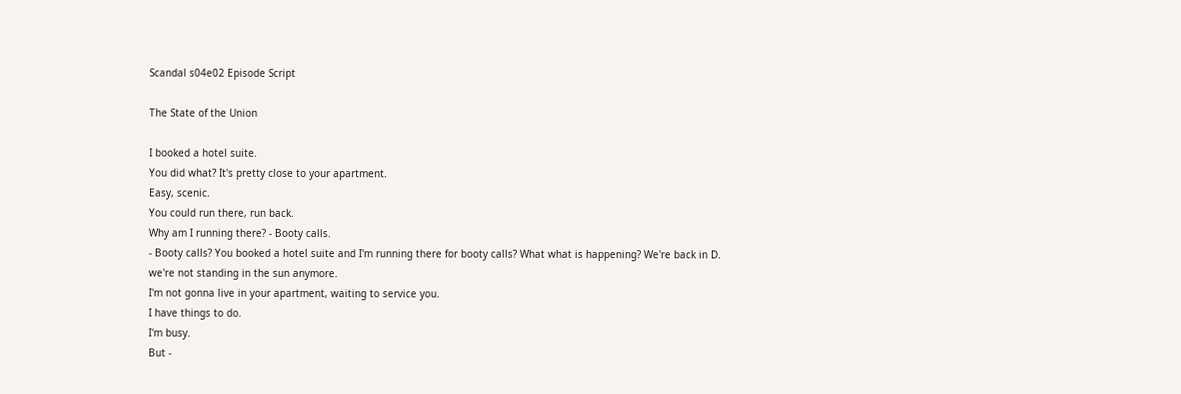Scandal s04e02 Episode Script

The State of the Union

I booked a hotel suite.
You did what? It's pretty close to your apartment.
Easy, scenic.
You could run there, run back.
Why am I running there? - Booty calls.
- Booty calls? You booked a hotel suite and I'm running there for booty calls? What what is happening? We're back in D.
we're not standing in the sun anymore.
I'm not gonna live in your apartment, waiting to service you.
I have things to do.
I'm busy.
But -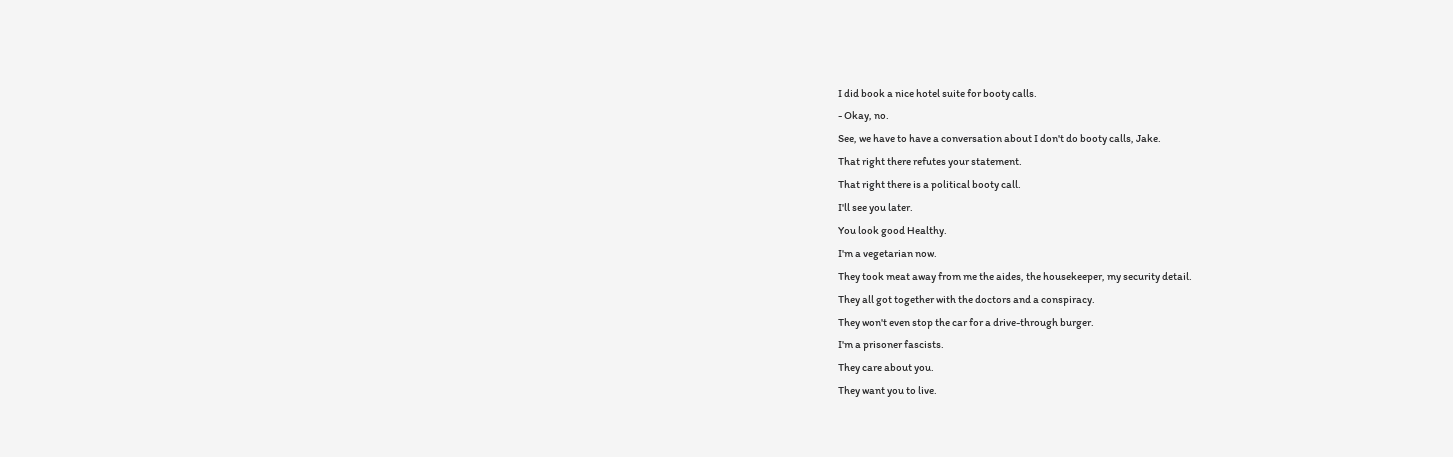I did book a nice hotel suite for booty calls.
- Okay, no.
See, we have to have a conversation about I don't do booty calls, Jake.
That right there refutes your statement.
That right there is a political booty call.
I'll see you later.
You look good Healthy.
I'm a vegetarian now.
They took meat away from me the aides, the housekeeper, my security detail.
They all got together with the doctors and a conspiracy.
They won't even stop the car for a drive-through burger.
I'm a prisoner fascists.
They care about you.
They want you to live.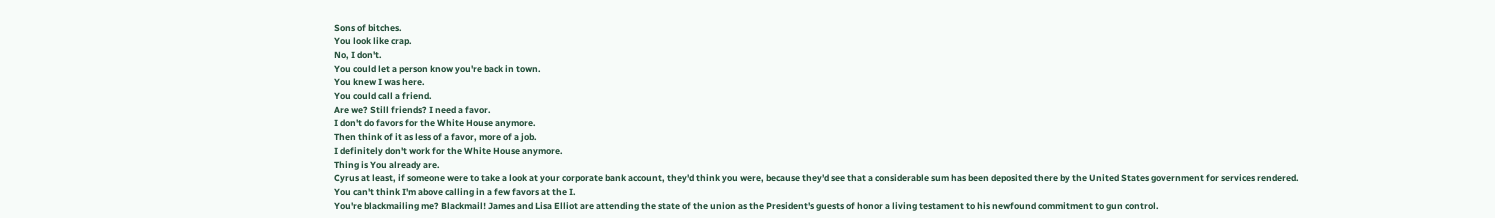Sons of bitches.
You look like crap.
No, I don't.
You could let a person know you're back in town.
You knew I was here.
You could call a friend.
Are we? Still friends? I need a favor.
I don't do favors for the White House anymore.
Then think of it as less of a favor, more of a job.
I definitely don't work for the White House anymore.
Thing is You already are.
Cyrus at least, if someone were to take a look at your corporate bank account, they'd think you were, because they'd see that a considerable sum has been deposited there by the United States government for services rendered.
You can't think I'm above calling in a few favors at the I.
You're blackmailing me? Blackmail! James and Lisa Elliot are attending the state of the union as the President's guests of honor a living testament to his newfound commitment to gun control.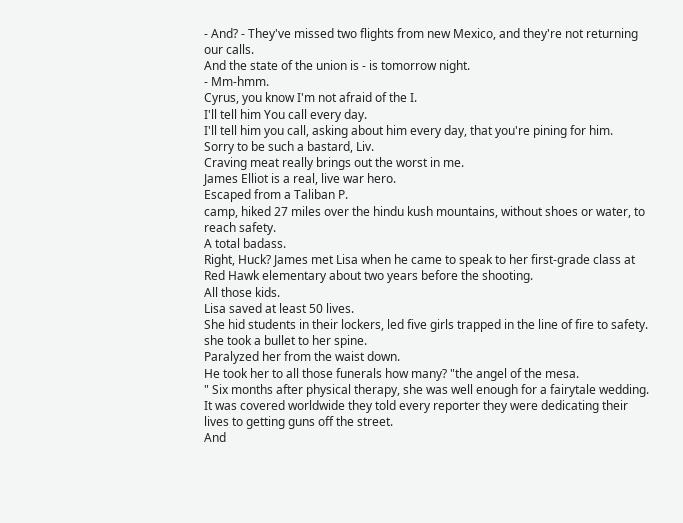- And? - They've missed two flights from new Mexico, and they're not returning our calls.
And the state of the union is - is tomorrow night.
- Mm-hmm.
Cyrus, you know I'm not afraid of the I.
I'll tell him You call every day.
I'll tell him you call, asking about him every day, that you're pining for him.
Sorry to be such a bastard, Liv.
Craving meat really brings out the worst in me.
James Elliot is a real, live war hero.
Escaped from a Taliban P.
camp, hiked 27 miles over the hindu kush mountains, without shoes or water, to reach safety.
A total badass.
Right, Huck? James met Lisa when he came to speak to her first-grade class at Red Hawk elementary about two years before the shooting.
All those kids.
Lisa saved at least 50 lives.
She hid students in their lockers, led five girls trapped in the line of fire to safety.
she took a bullet to her spine.
Paralyzed her from the waist down.
He took her to all those funerals how many? "the angel of the mesa.
" Six months after physical therapy, she was well enough for a fairytale wedding.
It was covered worldwide they told every reporter they were dedicating their lives to getting guns off the street.
And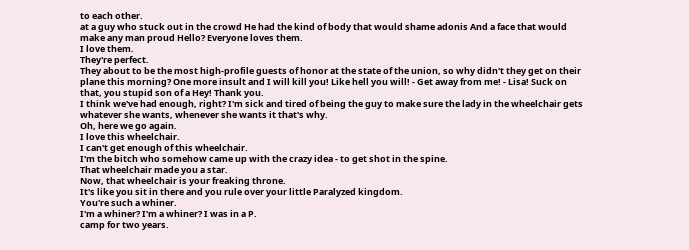to each other.
at a guy who stuck out in the crowd He had the kind of body that would shame adonis And a face that would make any man proud Hello? Everyone loves them.
I love them.
They're perfect.
They about to be the most high-profile guests of honor at the state of the union, so why didn't they get on their plane this morning? One more insult and I will kill you! Like hell you will! - Get away from me! - Lisa! Suck on that, you stupid son of a Hey! Thank you.
I think we've had enough, right? I'm sick and tired of being the guy to make sure the lady in the wheelchair gets whatever she wants, whenever she wants it that's why.
Oh, here we go again.
I love this wheelchair.
I can't get enough of this wheelchair.
I'm the bitch who somehow came up with the crazy idea - to get shot in the spine.
That wheelchair made you a star.
Now, that wheelchair is your freaking throne.
It's like you sit in there and you rule over your little Paralyzed kingdom.
You're such a whiner.
I'm a whiner? I'm a whiner? I was in a P.
camp for two years.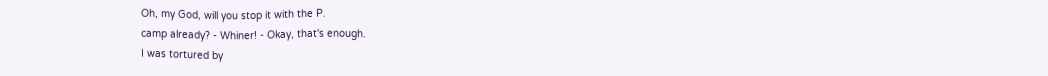Oh, my God, will you stop it with the P.
camp already? - Whiner! - Okay, that's enough.
I was tortured by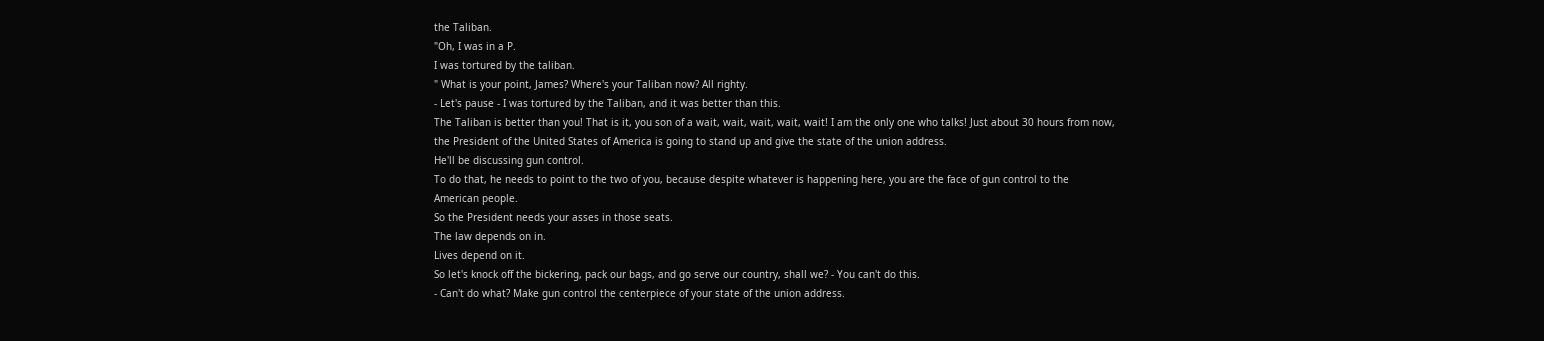the Taliban.
"Oh, I was in a P.
I was tortured by the taliban.
" What is your point, James? Where's your Taliban now? All righty.
- Let's pause - I was tortured by the Taliban, and it was better than this.
The Taliban is better than you! That is it, you son of a wait, wait, wait, wait, wait! I am the only one who talks! Just about 30 hours from now, the President of the United States of America is going to stand up and give the state of the union address.
He'll be discussing gun control.
To do that, he needs to point to the two of you, because despite whatever is happening here, you are the face of gun control to the American people.
So the President needs your asses in those seats.
The law depends on in.
Lives depend on it.
So let's knock off the bickering, pack our bags, and go serve our country, shall we? - You can't do this.
- Can't do what? Make gun control the centerpiece of your state of the union address.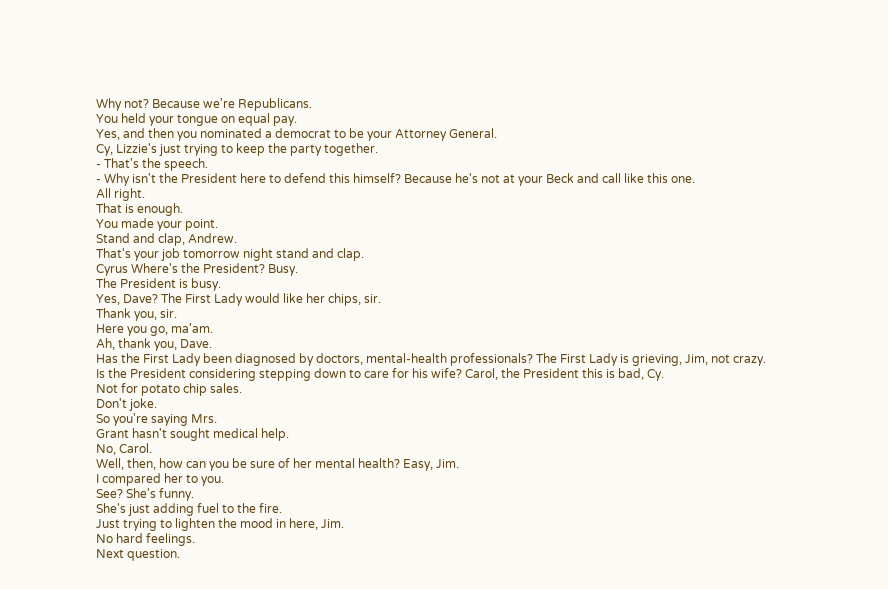Why not? Because we're Republicans.
You held your tongue on equal pay.
Yes, and then you nominated a democrat to be your Attorney General.
Cy, Lizzie's just trying to keep the party together.
- That's the speech.
- Why isn't the President here to defend this himself? Because he's not at your Beck and call like this one.
All right.
That is enough.
You made your point.
Stand and clap, Andrew.
That's your job tomorrow night stand and clap.
Cyrus Where's the President? Busy.
The President is busy.
Yes, Dave? The First Lady would like her chips, sir.
Thank you, sir.
Here you go, ma'am.
Ah, thank you, Dave.
Has the First Lady been diagnosed by doctors, mental-health professionals? The First Lady is grieving, Jim, not crazy.
Is the President considering stepping down to care for his wife? Carol, the President this is bad, Cy.
Not for potato chip sales.
Don't joke.
So you're saying Mrs.
Grant hasn't sought medical help.
No, Carol.
Well, then, how can you be sure of her mental health? Easy, Jim.
I compared her to you.
See? She's funny.
She's just adding fuel to the fire.
Just trying to lighten the mood in here, Jim.
No hard feelings.
Next question.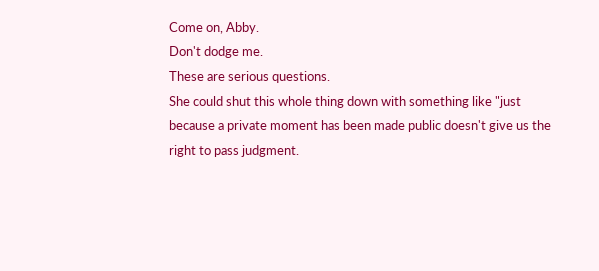Come on, Abby.
Don't dodge me.
These are serious questions.
She could shut this whole thing down with something like "just because a private moment has been made public doesn't give us the right to pass judgment.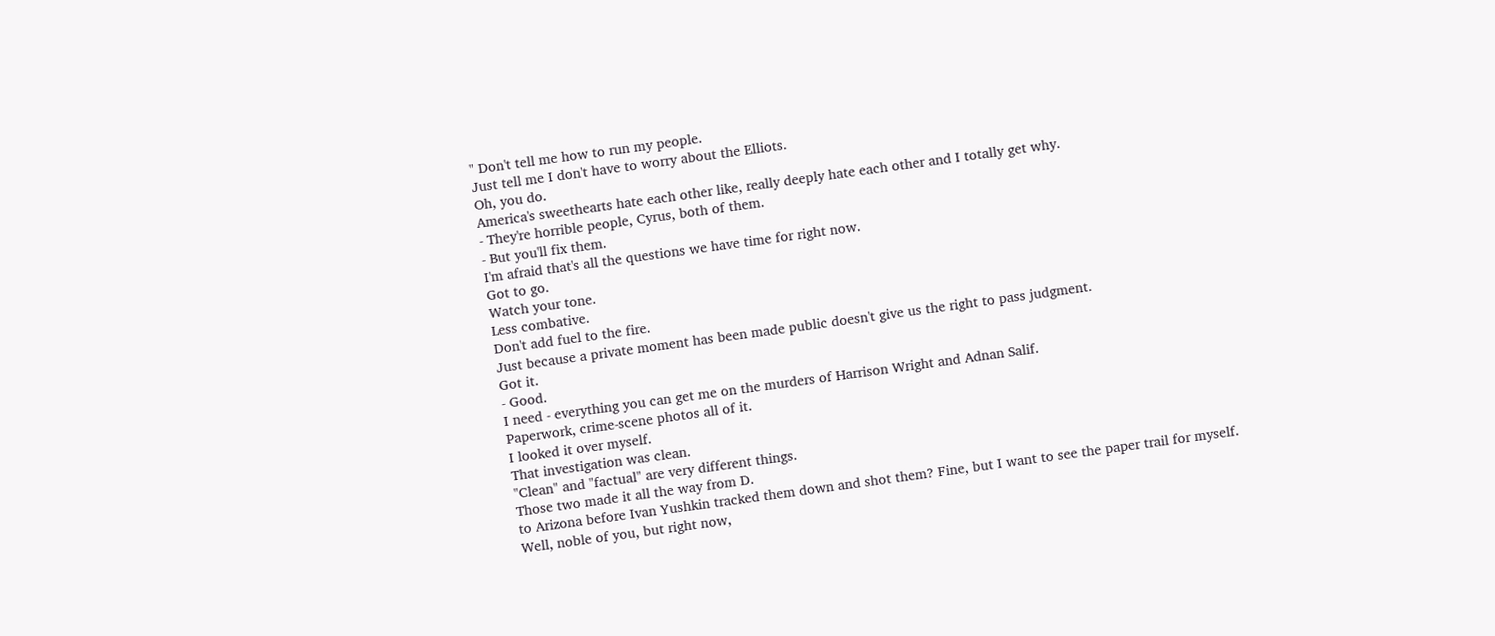" Don't tell me how to run my people.
Just tell me I don't have to worry about the Elliots.
Oh, you do.
America's sweethearts hate each other like, really deeply hate each other and I totally get why.
- They're horrible people, Cyrus, both of them.
- But you'll fix them.
I'm afraid that's all the questions we have time for right now.
Got to go.
Watch your tone.
Less combative.
Don't add fuel to the fire.
Just because a private moment has been made public doesn't give us the right to pass judgment.
Got it.
- Good.
I need - everything you can get me on the murders of Harrison Wright and Adnan Salif.
Paperwork, crime-scene photos all of it.
I looked it over myself.
That investigation was clean.
"Clean" and "factual" are very different things.
Those two made it all the way from D.
to Arizona before Ivan Yushkin tracked them down and shot them? Fine, but I want to see the paper trail for myself.
Well, noble of you, but right now,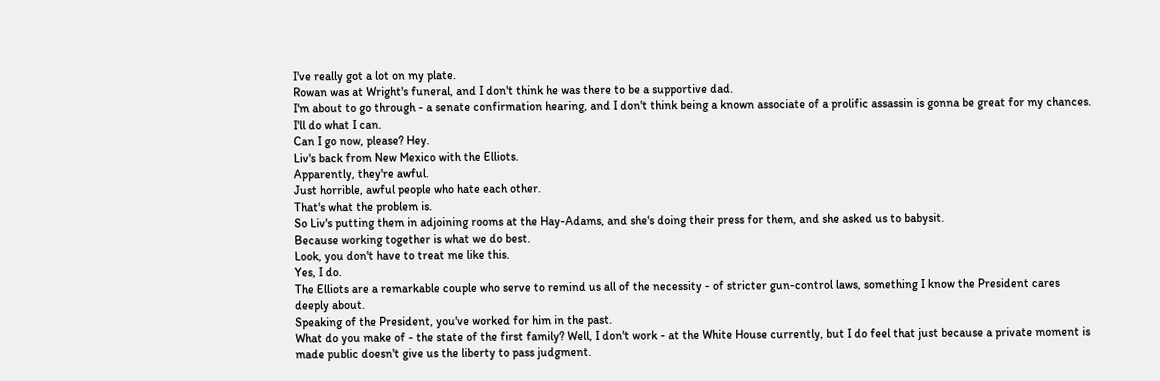I've really got a lot on my plate.
Rowan was at Wright's funeral, and I don't think he was there to be a supportive dad.
I'm about to go through - a senate confirmation hearing, and I don't think being a known associate of a prolific assassin is gonna be great for my chances.
I'll do what I can.
Can I go now, please? Hey.
Liv's back from New Mexico with the Elliots.
Apparently, they're awful.
Just horrible, awful people who hate each other.
That's what the problem is.
So Liv's putting them in adjoining rooms at the Hay-Adams, and she's doing their press for them, and she asked us to babysit.
Because working together is what we do best.
Look, you don't have to treat me like this.
Yes, I do.
The Elliots are a remarkable couple who serve to remind us all of the necessity - of stricter gun-control laws, something I know the President cares deeply about.
Speaking of the President, you've worked for him in the past.
What do you make of - the state of the first family? Well, I don't work - at the White House currently, but I do feel that just because a private moment is made public doesn't give us the liberty to pass judgment.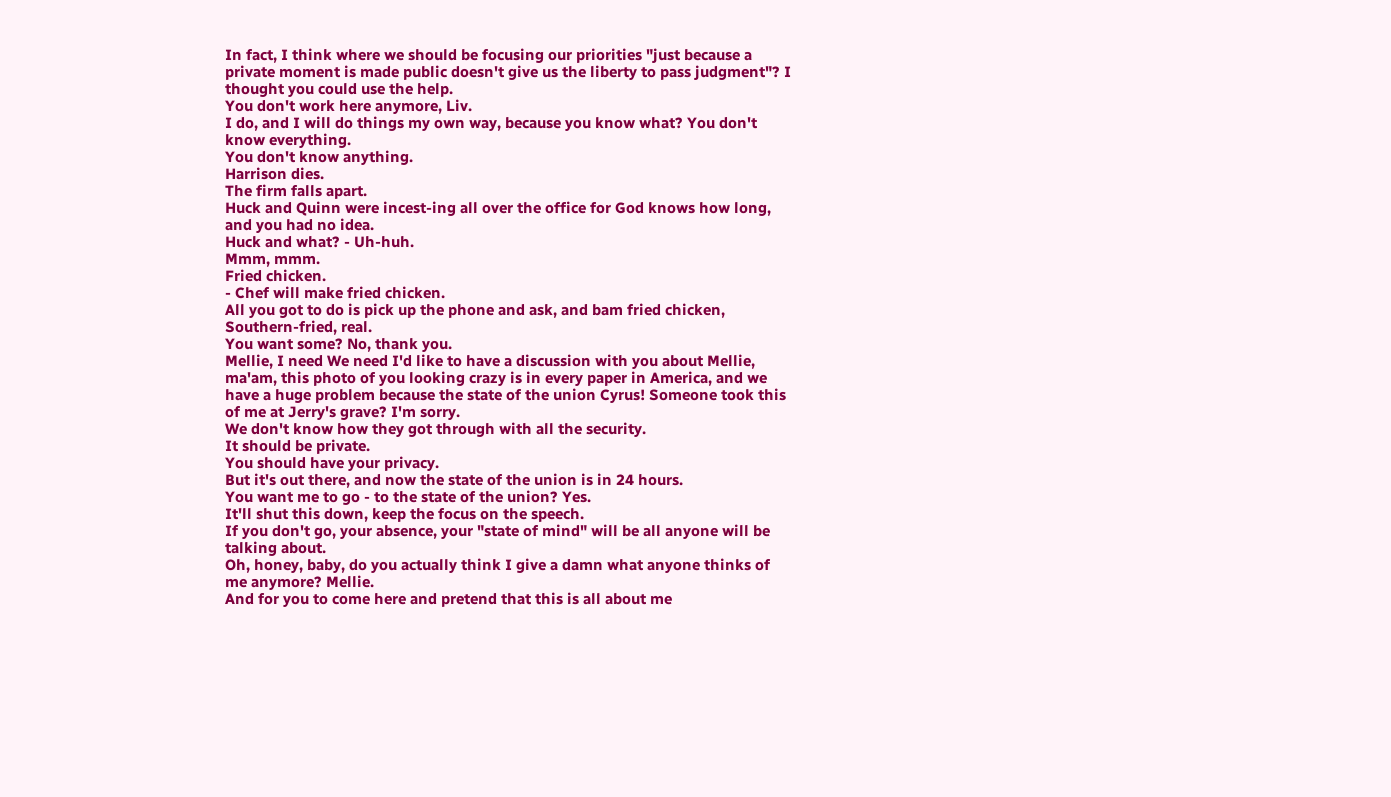In fact, I think where we should be focusing our priorities "just because a private moment is made public doesn't give us the liberty to pass judgment"? I thought you could use the help.
You don't work here anymore, Liv.
I do, and I will do things my own way, because you know what? You don't know everything.
You don't know anything.
Harrison dies.
The firm falls apart.
Huck and Quinn were incest-ing all over the office for God knows how long, and you had no idea.
Huck and what? - Uh-huh.
Mmm, mmm.
Fried chicken.
- Chef will make fried chicken.
All you got to do is pick up the phone and ask, and bam fried chicken, Southern-fried, real.
You want some? No, thank you.
Mellie, I need We need I'd like to have a discussion with you about Mellie, ma'am, this photo of you looking crazy is in every paper in America, and we have a huge problem because the state of the union Cyrus! Someone took this of me at Jerry's grave? I'm sorry.
We don't know how they got through with all the security.
It should be private.
You should have your privacy.
But it's out there, and now the state of the union is in 24 hours.
You want me to go - to the state of the union? Yes.
It'll shut this down, keep the focus on the speech.
If you don't go, your absence, your "state of mind" will be all anyone will be talking about.
Oh, honey, baby, do you actually think I give a damn what anyone thinks of me anymore? Mellie.
And for you to come here and pretend that this is all about me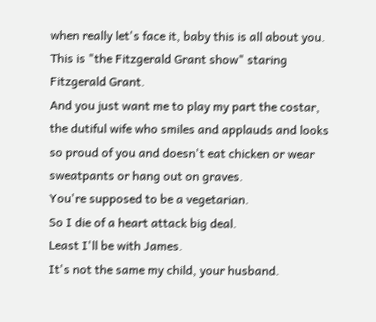when really let's face it, baby this is all about you.
This is "the Fitzgerald Grant show" staring Fitzgerald Grant.
And you just want me to play my part the costar, the dutiful wife who smiles and applauds and looks so proud of you and doesn't eat chicken or wear sweatpants or hang out on graves.
You're supposed to be a vegetarian.
So I die of a heart attack big deal.
Least I'll be with James.
It's not the same my child, your husband.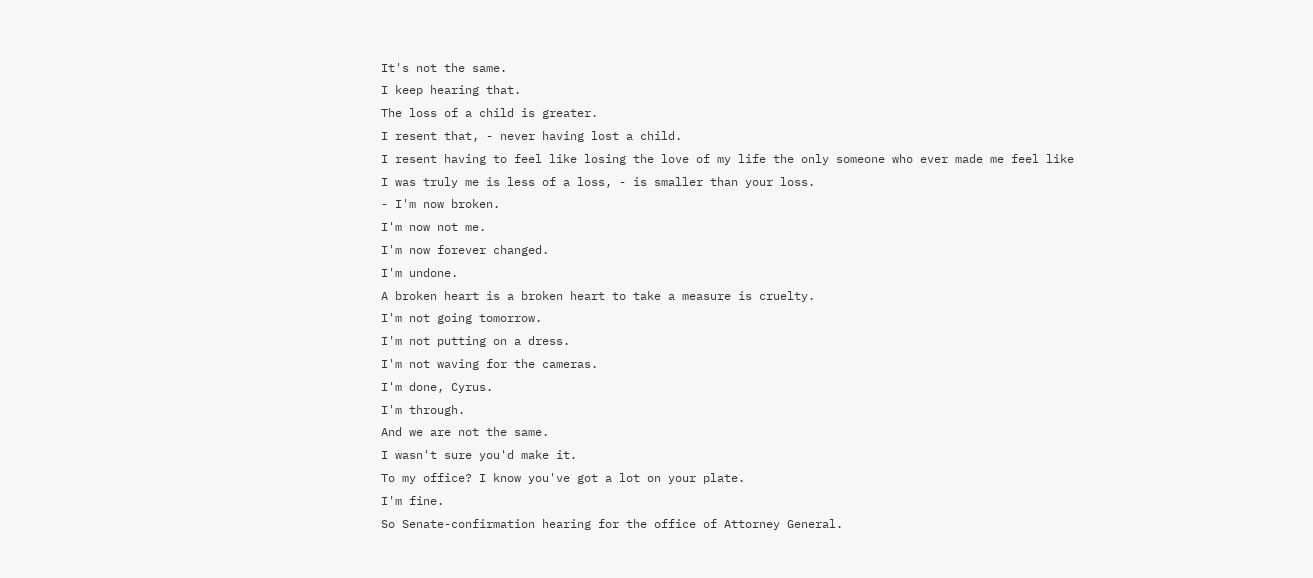It's not the same.
I keep hearing that.
The loss of a child is greater.
I resent that, - never having lost a child.
I resent having to feel like losing the love of my life the only someone who ever made me feel like I was truly me is less of a loss, - is smaller than your loss.
- I'm now broken.
I'm now not me.
I'm now forever changed.
I'm undone.
A broken heart is a broken heart to take a measure is cruelty.
I'm not going tomorrow.
I'm not putting on a dress.
I'm not waving for the cameras.
I'm done, Cyrus.
I'm through.
And we are not the same.
I wasn't sure you'd make it.
To my office? I know you've got a lot on your plate.
I'm fine.
So Senate-confirmation hearing for the office of Attorney General.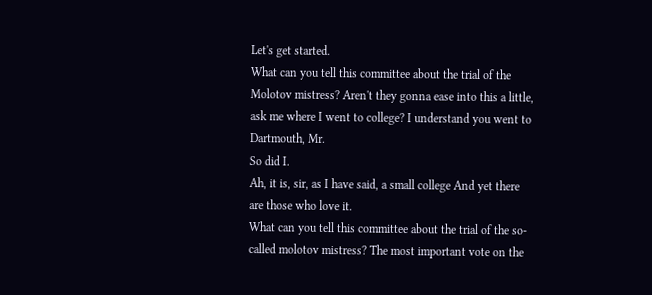Let's get started.
What can you tell this committee about the trial of the Molotov mistress? Aren't they gonna ease into this a little, ask me where I went to college? I understand you went to Dartmouth, Mr.
So did I.
Ah, it is, sir, as I have said, a small college And yet there are those who love it.
What can you tell this committee about the trial of the so-called molotov mistress? The most important vote on the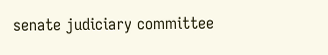senate judiciary committee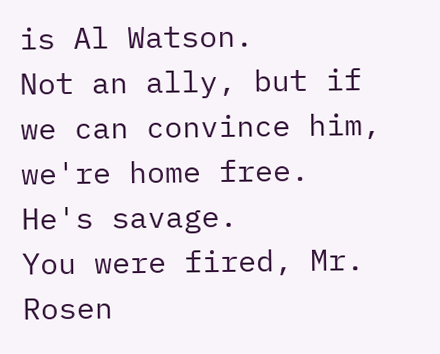is Al Watson.
Not an ally, but if we can convince him, we're home free.
He's savage.
You were fired, Mr.
Rosen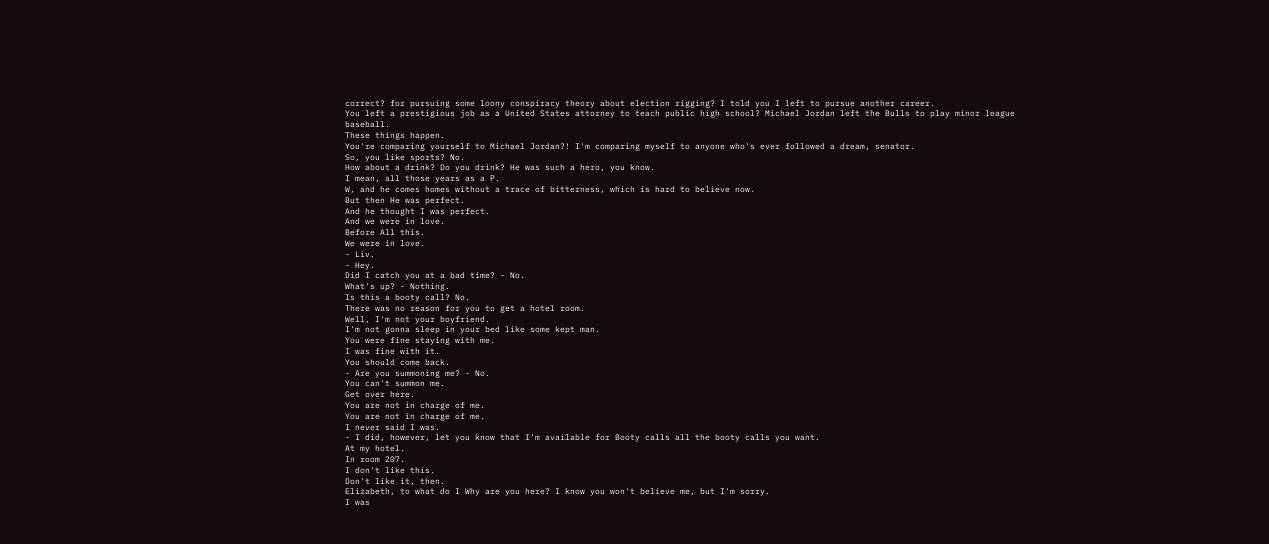correct? for pursuing some loony conspiracy theory about election rigging? I told you I left to pursue another career.
You left a prestigious job as a United States attorney to teach public high school? Michael Jordan left the Bulls to play minor league baseball.
These things happen.
You're comparing yourself to Michael Jordan?! I'm comparing myself to anyone who's ever followed a dream, senator.
So, you like sports? No.
How about a drink? Do you drink? He was such a hero, you know.
I mean, all those years as a P.
W, and he comes homes without a trace of bitterness, which is hard to believe now.
But then He was perfect.
And he thought I was perfect.
And we were in love.
Before All this.
We were in love.
- Liv.
- Hey.
Did I catch you at a bad time? - No.
What's up? - Nothing.
Is this a booty call? No.
There was no reason for you to get a hotel room.
Well, I'm not your boyfriend.
I'm not gonna sleep in your bed like some kept man.
You were fine staying with me.
I was fine with it.
You should come back.
- Are you summoning me? - No.
You can't summon me.
Get over here.
You are not in charge of me.
You are not in charge of me.
I never said I was.
- I did, however, let you know that I'm available for Booty calls all the booty calls you want.
At my hotel.
In room 207.
I don't like this.
Don't like it, then.
Elizabeth, to what do I Why are you here? I know you won't believe me, but I'm sorry.
I was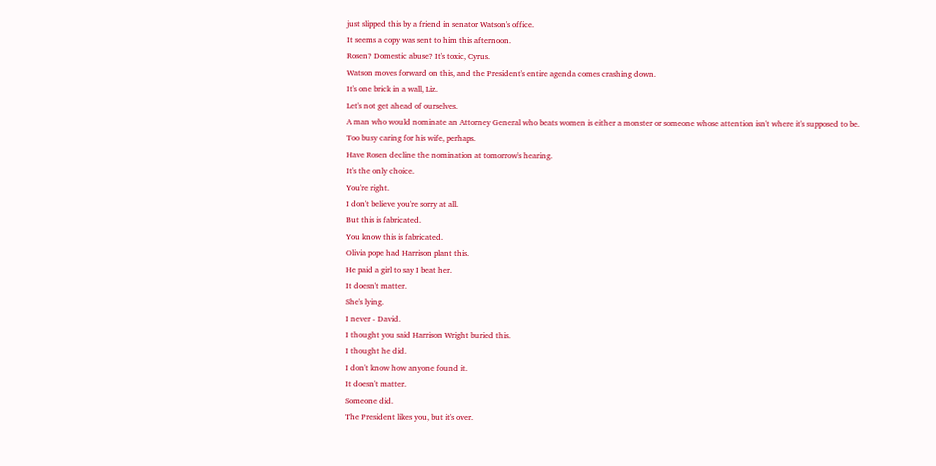just slipped this by a friend in senator Watson's office.
It seems a copy was sent to him this afternoon.
Rosen? Domestic abuse? It's toxic, Cyrus.
Watson moves forward on this, and the President's entire agenda comes crashing down.
It's one brick in a wall, Liz.
Let's not get ahead of ourselves.
A man who would nominate an Attorney General who beats women is either a monster or someone whose attention isn't where it's supposed to be.
Too busy caring for his wife, perhaps.
Have Rosen decline the nomination at tomorrow's hearing.
It's the only choice.
You're right.
I don't believe you're sorry at all.
But this is fabricated.
You know this is fabricated.
Olivia pope had Harrison plant this.
He paid a girl to say I beat her.
It doesn't matter.
She's lying.
I never - David.
I thought you said Harrison Wright buried this.
I thought he did.
I don't know how anyone found it.
It doesn't matter.
Someone did.
The President likes you, but it's over.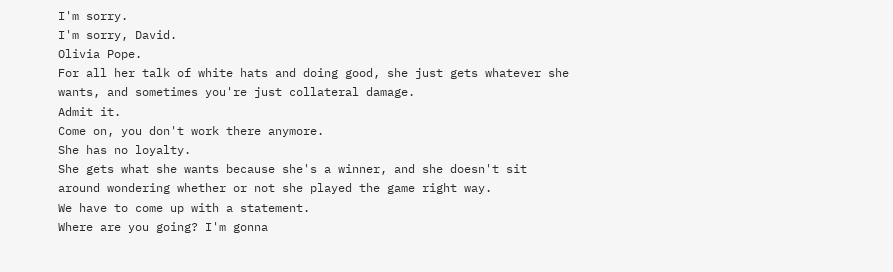I'm sorry.
I'm sorry, David.
Olivia Pope.
For all her talk of white hats and doing good, she just gets whatever she wants, and sometimes you're just collateral damage.
Admit it.
Come on, you don't work there anymore.
She has no loyalty.
She gets what she wants because she's a winner, and she doesn't sit around wondering whether or not she played the game right way.
We have to come up with a statement.
Where are you going? I'm gonna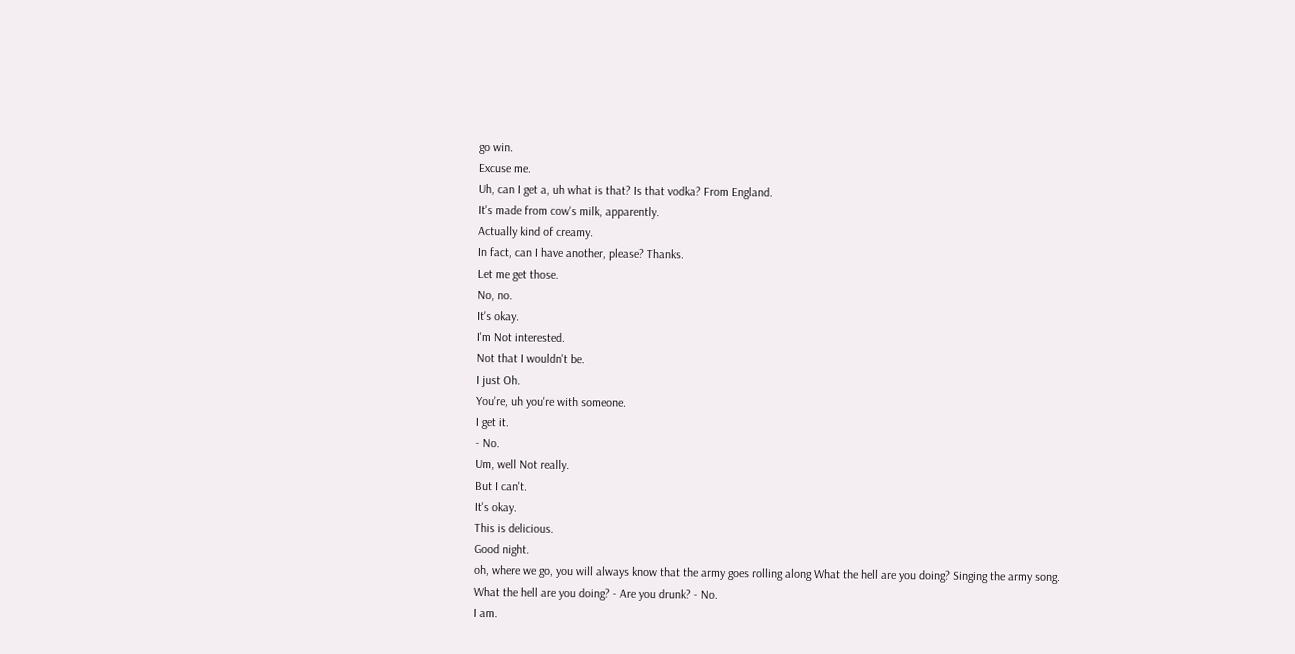go win.
Excuse me.
Uh, can I get a, uh what is that? Is that vodka? From England.
It's made from cow's milk, apparently.
Actually kind of creamy.
In fact, can I have another, please? Thanks.
Let me get those.
No, no.
It's okay.
I'm Not interested.
Not that I wouldn't be.
I just Oh.
You're, uh you're with someone.
I get it.
- No.
Um, well Not really.
But I can't.
It's okay.
This is delicious.
Good night.
oh, where we go, you will always know that the army goes rolling along What the hell are you doing? Singing the army song.
What the hell are you doing? - Are you drunk? - No.
I am.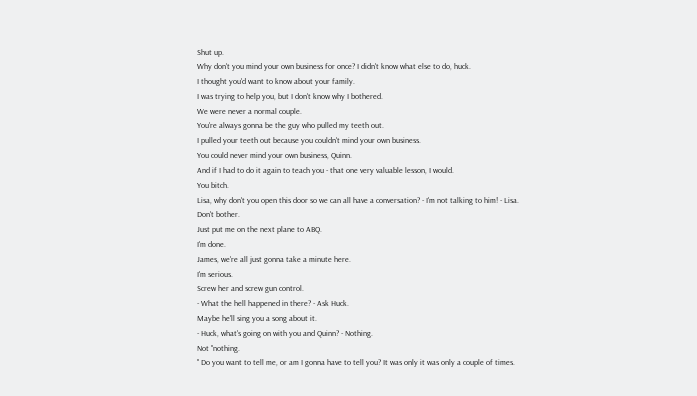Shut up.
Why don't you mind your own business for once? I didn't know what else to do, huck.
I thought you'd want to know about your family.
I was trying to help you, but I don't know why I bothered.
We were never a normal couple.
You're always gonna be the guy who pulled my teeth out.
I pulled your teeth out because you couldn't mind your own business.
You could never mind your own business, Quinn.
And if I had to do it again to teach you - that one very valuable lesson, I would.
You bitch.
Lisa, why don't you open this door so we can all have a conversation? - I'm not talking to him! - Lisa.
Don't bother.
Just put me on the next plane to ABQ.
I'm done.
James, we're all just gonna take a minute here.
I'm serious.
Screw her and screw gun control.
- What the hell happened in there? - Ask Huck.
Maybe he'll sing you a song about it.
- Huck, what's going on with you and Quinn? - Nothing.
Not "nothing.
" Do you want to tell me, or am I gonna have to tell you? It was only it was only a couple of times.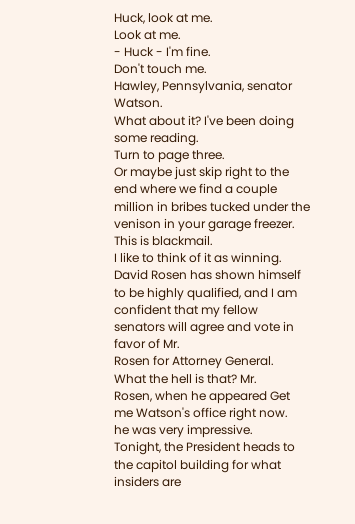Huck, look at me.
Look at me.
- Huck - I'm fine.
Don't touch me.
Hawley, Pennsylvania, senator Watson.
What about it? I've been doing some reading.
Turn to page three.
Or maybe just skip right to the end where we find a couple million in bribes tucked under the venison in your garage freezer.
This is blackmail.
I like to think of it as winning.
David Rosen has shown himself to be highly qualified, and I am confident that my fellow senators will agree and vote in favor of Mr.
Rosen for Attorney General.
What the hell is that? Mr.
Rosen, when he appeared Get me Watson's office right now.
he was very impressive.
Tonight, the President heads to the capitol building for what insiders are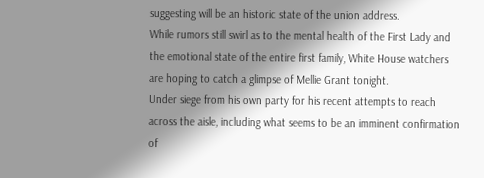suggesting will be an historic state of the union address.
While rumors still swirl as to the mental health of the First Lady and the emotional state of the entire first family, White House watchers are hoping to catch a glimpse of Mellie Grant tonight.
Under siege from his own party for his recent attempts to reach across the aisle, including what seems to be an imminent confirmation of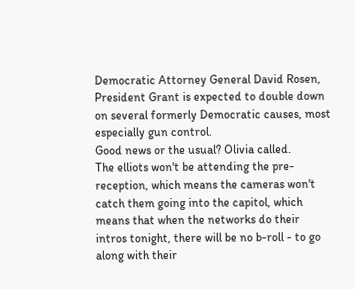Democratic Attorney General David Rosen, President Grant is expected to double down on several formerly Democratic causes, most especially gun control.
Good news or the usual? Olivia called.
The elliots won't be attending the pre-reception, which means the cameras won't catch them going into the capitol, which means that when the networks do their intros tonight, there will be no b-roll - to go along with their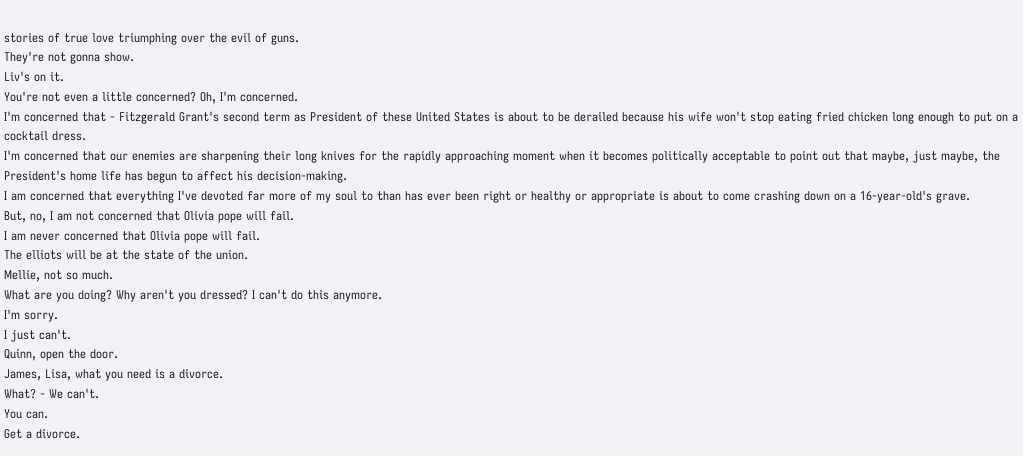stories of true love triumphing over the evil of guns.
They're not gonna show.
Liv's on it.
You're not even a little concerned? Oh, I'm concerned.
I'm concerned that - Fitzgerald Grant's second term as President of these United States is about to be derailed because his wife won't stop eating fried chicken long enough to put on a cocktail dress.
I'm concerned that our enemies are sharpening their long knives for the rapidly approaching moment when it becomes politically acceptable to point out that maybe, just maybe, the President's home life has begun to affect his decision-making.
I am concerned that everything I've devoted far more of my soul to than has ever been right or healthy or appropriate is about to come crashing down on a 16-year-old's grave.
But, no, I am not concerned that Olivia pope will fail.
I am never concerned that Olivia pope will fail.
The elliots will be at the state of the union.
Mellie, not so much.
What are you doing? Why aren't you dressed? I can't do this anymore.
I'm sorry.
I just can't.
Quinn, open the door.
James, Lisa, what you need is a divorce.
What? - We can't.
You can.
Get a divorce.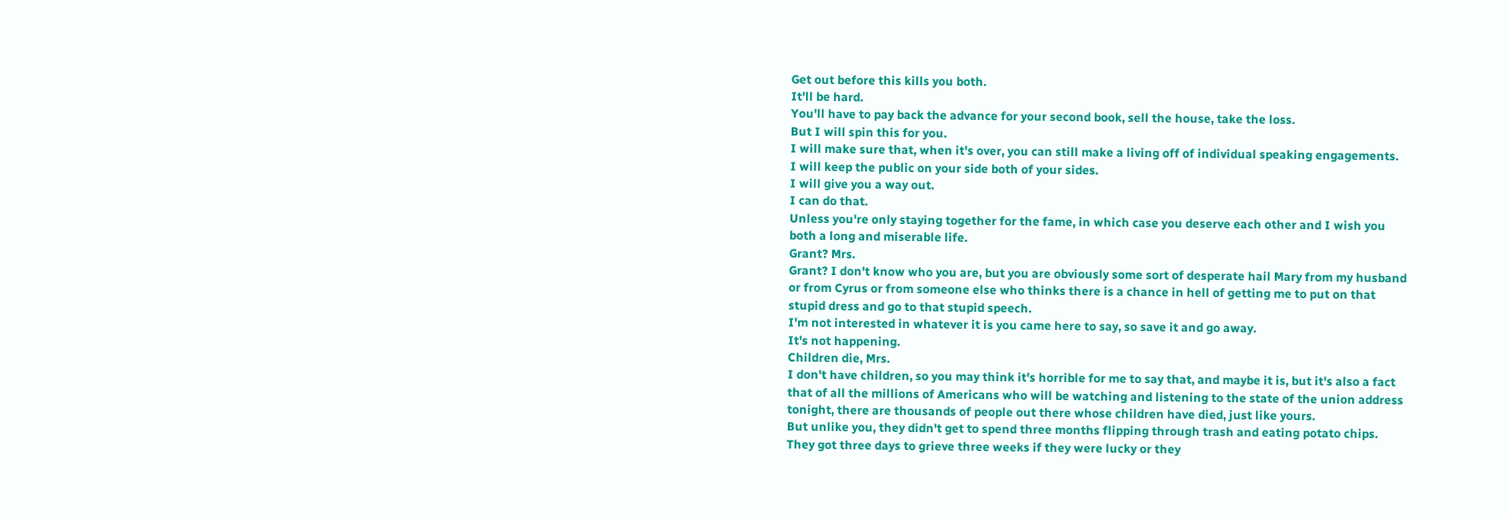Get out before this kills you both.
It'll be hard.
You'll have to pay back the advance for your second book, sell the house, take the loss.
But I will spin this for you.
I will make sure that, when it's over, you can still make a living off of individual speaking engagements.
I will keep the public on your side both of your sides.
I will give you a way out.
I can do that.
Unless you're only staying together for the fame, in which case you deserve each other and I wish you both a long and miserable life.
Grant? Mrs.
Grant? I don't know who you are, but you are obviously some sort of desperate hail Mary from my husband or from Cyrus or from someone else who thinks there is a chance in hell of getting me to put on that stupid dress and go to that stupid speech.
I'm not interested in whatever it is you came here to say, so save it and go away.
It's not happening.
Children die, Mrs.
I don't have children, so you may think it's horrible for me to say that, and maybe it is, but it's also a fact that of all the millions of Americans who will be watching and listening to the state of the union address tonight, there are thousands of people out there whose children have died, just like yours.
But unlike you, they didn't get to spend three months flipping through trash and eating potato chips.
They got three days to grieve three weeks if they were lucky or they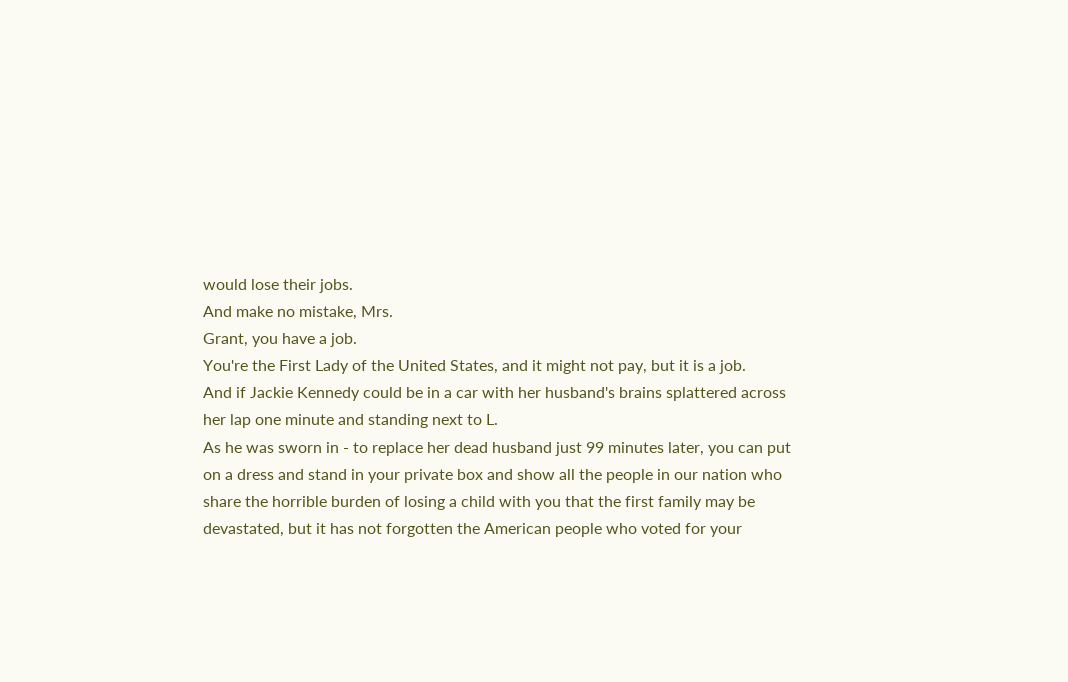would lose their jobs.
And make no mistake, Mrs.
Grant, you have a job.
You're the First Lady of the United States, and it might not pay, but it is a job.
And if Jackie Kennedy could be in a car with her husband's brains splattered across her lap one minute and standing next to L.
As he was sworn in - to replace her dead husband just 99 minutes later, you can put on a dress and stand in your private box and show all the people in our nation who share the horrible burden of losing a child with you that the first family may be devastated, but it has not forgotten the American people who voted for your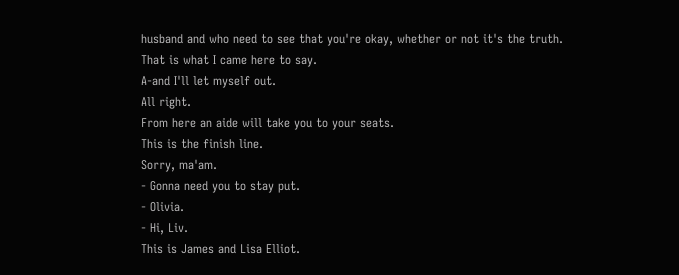husband and who need to see that you're okay, whether or not it's the truth.
That is what I came here to say.
A-and I'll let myself out.
All right.
From here an aide will take you to your seats.
This is the finish line.
Sorry, ma'am.
- Gonna need you to stay put.
- Olivia.
- Hi, Liv.
This is James and Lisa Elliot.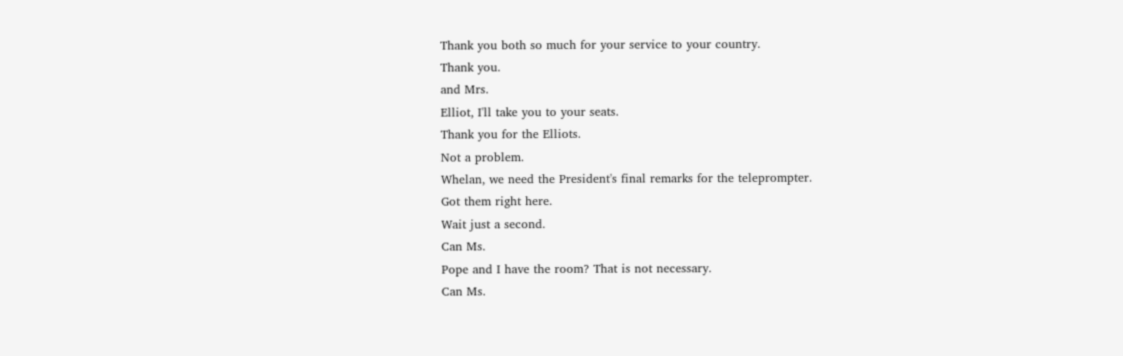Thank you both so much for your service to your country.
Thank you.
and Mrs.
Elliot, I'll take you to your seats.
Thank you for the Elliots.
Not a problem.
Whelan, we need the President's final remarks for the teleprompter.
Got them right here.
Wait just a second.
Can Ms.
Pope and I have the room? That is not necessary.
Can Ms.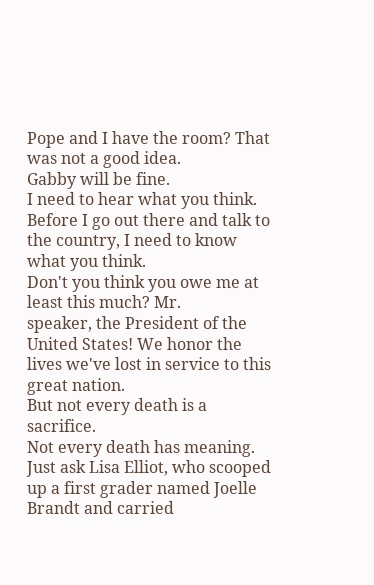Pope and I have the room? That was not a good idea.
Gabby will be fine.
I need to hear what you think.
Before I go out there and talk to the country, I need to know what you think.
Don't you think you owe me at least this much? Mr.
speaker, the President of the United States! We honor the lives we've lost in service to this great nation.
But not every death is a sacrifice.
Not every death has meaning.
Just ask Lisa Elliot, who scooped up a first grader named Joelle Brandt and carried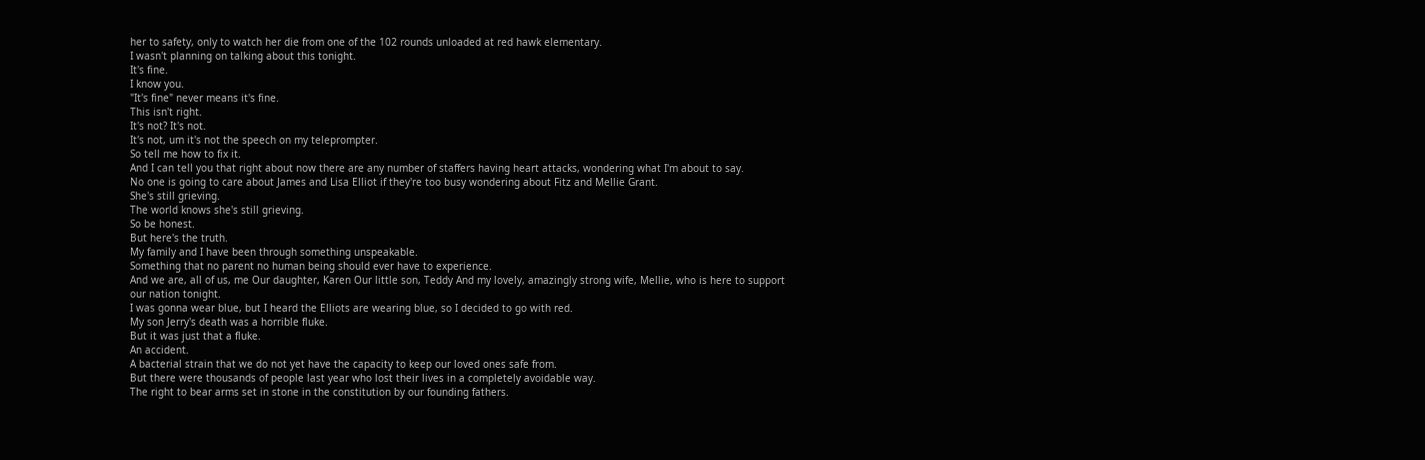her to safety, only to watch her die from one of the 102 rounds unloaded at red hawk elementary.
I wasn't planning on talking about this tonight.
It's fine.
I know you.
"It's fine" never means it's fine.
This isn't right.
It's not? It's not.
It's not, um it's not the speech on my teleprompter.
So tell me how to fix it.
And I can tell you that right about now there are any number of staffers having heart attacks, wondering what I'm about to say.
No one is going to care about James and Lisa Elliot if they're too busy wondering about Fitz and Mellie Grant.
She's still grieving.
The world knows she's still grieving.
So be honest.
But here's the truth.
My family and I have been through something unspeakable.
Something that no parent no human being should ever have to experience.
And we are, all of us, me Our daughter, Karen Our little son, Teddy And my lovely, amazingly strong wife, Mellie, who is here to support our nation tonight.
I was gonna wear blue, but I heard the Elliots are wearing blue, so I decided to go with red.
My son Jerry's death was a horrible fluke.
But it was just that a fluke.
An accident.
A bacterial strain that we do not yet have the capacity to keep our loved ones safe from.
But there were thousands of people last year who lost their lives in a completely avoidable way.
The right to bear arms set in stone in the constitution by our founding fathers.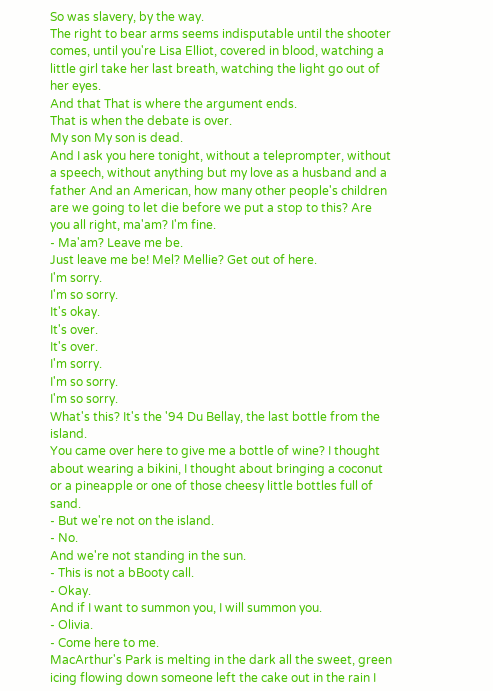So was slavery, by the way.
The right to bear arms seems indisputable until the shooter comes, until you're Lisa Elliot, covered in blood, watching a little girl take her last breath, watching the light go out of her eyes.
And that That is where the argument ends.
That is when the debate is over.
My son My son is dead.
And I ask you here tonight, without a teleprompter, without a speech, without anything but my love as a husband and a father And an American, how many other people's children are we going to let die before we put a stop to this? Are you all right, ma'am? I'm fine.
- Ma'am? Leave me be.
Just leave me be! Mel? Mellie? Get out of here.
I'm sorry.
I'm so sorry.
It's okay.
It's over.
It's over.
I'm sorry.
I'm so sorry.
I'm so sorry.
What's this? It's the '94 Du Bellay, the last bottle from the island.
You came over here to give me a bottle of wine? I thought about wearing a bikini, I thought about bringing a coconut or a pineapple or one of those cheesy little bottles full of sand.
- But we're not on the island.
- No.
And we're not standing in the sun.
- This is not a bBooty call.
- Okay.
And if I want to summon you, I will summon you.
- Olivia.
- Come here to me.
MacArthur's Park is melting in the dark all the sweet, green icing flowing down someone left the cake out in the rain I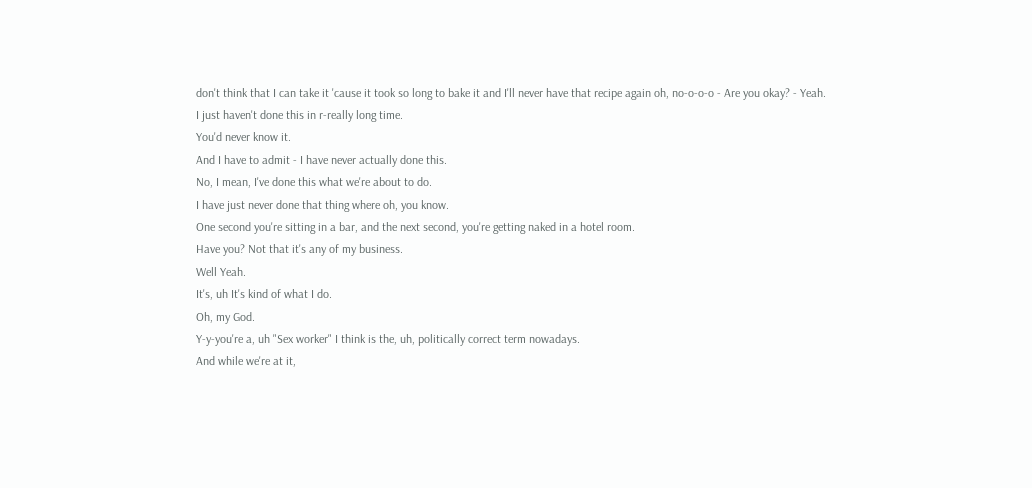don't think that I can take it 'cause it took so long to bake it and I'll never have that recipe again oh, no-o-o-o - Are you okay? - Yeah.
I just haven't done this in r-really long time.
You'd never know it.
And I have to admit - I have never actually done this.
No, I mean, I've done this what we're about to do.
I have just never done that thing where oh, you know.
One second you're sitting in a bar, and the next second, you're getting naked in a hotel room.
Have you? Not that it's any of my business.
Well Yeah.
It's, uh It's kind of what I do.
Oh, my God.
Y-y-you're a, uh "Sex worker" I think is the, uh, politically correct term nowadays.
And while we're at it,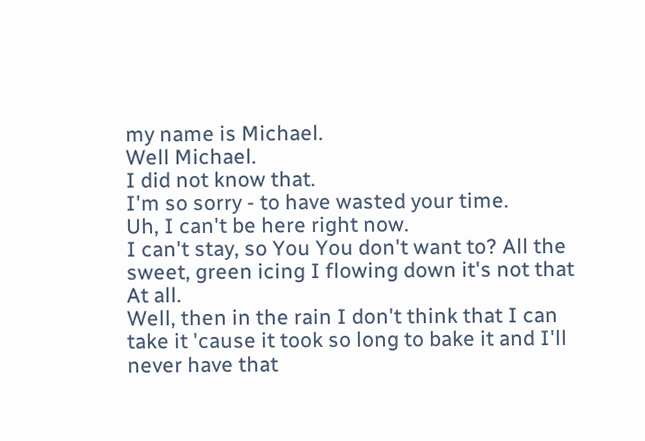my name is Michael.
Well Michael.
I did not know that.
I'm so sorry - to have wasted your time.
Uh, I can't be here right now.
I can't stay, so You You don't want to? All the sweet, green icing I flowing down it's not that At all.
Well, then in the rain I don't think that I can take it 'cause it took so long to bake it and I'll never have that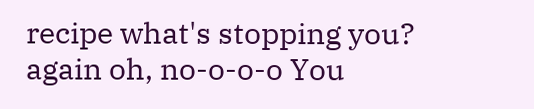recipe what's stopping you? again oh, no-o-o-o You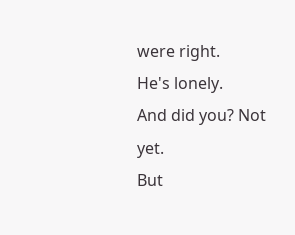were right.
He's lonely.
And did you? Not yet.
But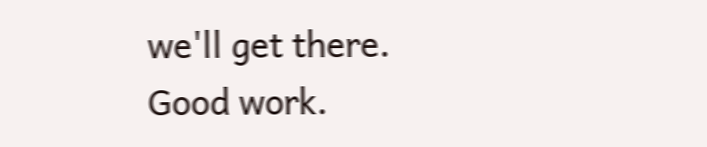we'll get there.
Good work.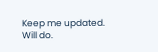Keep me updated.
Will do.